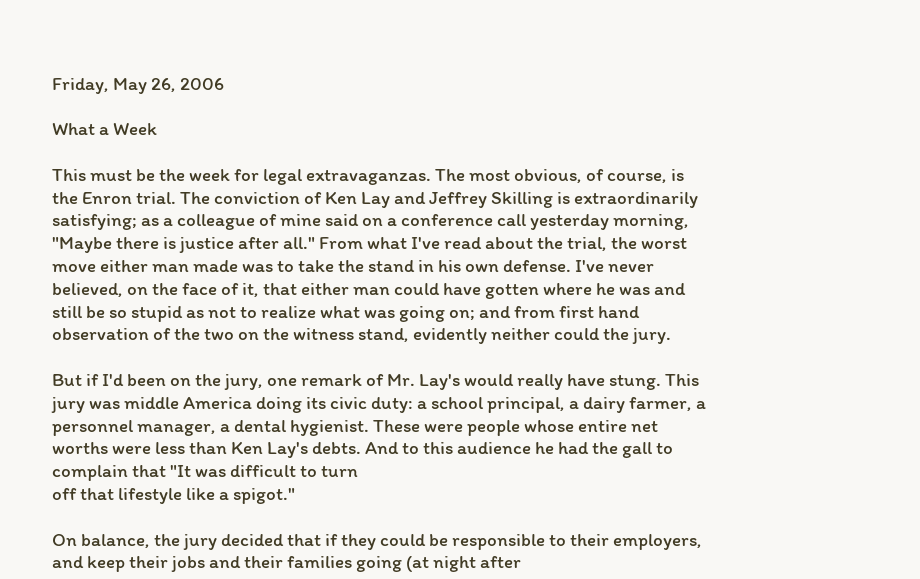Friday, May 26, 2006

What a Week

This must be the week for legal extravaganzas. The most obvious, of course, is the Enron trial. The conviction of Ken Lay and Jeffrey Skilling is extraordinarily satisfying; as a colleague of mine said on a conference call yesterday morning, "Maybe there is justice after all." From what I've read about the trial, the worst move either man made was to take the stand in his own defense. I've never believed, on the face of it, that either man could have gotten where he was and still be so stupid as not to realize what was going on; and from first hand observation of the two on the witness stand, evidently neither could the jury.

But if I'd been on the jury, one remark of Mr. Lay's would really have stung. This jury was middle America doing its civic duty: a school principal, a dairy farmer, a personnel manager, a dental hygienist. These were people whose entire net worths were less than Ken Lay's debts. And to this audience he had the gall to complain that "It was difficult to turn
off that lifestyle like a spigot."

On balance, the jury decided that if they could be responsible to their employers, and keep their jobs and their families going (at night after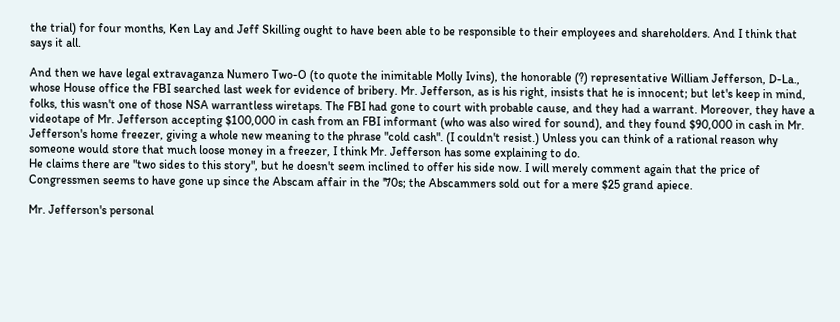the trial) for four months, Ken Lay and Jeff Skilling ought to have been able to be responsible to their employees and shareholders. And I think that says it all.

And then we have legal extravaganza Numero Two-O (to quote the inimitable Molly Ivins), the honorable (?) representative William Jefferson, D-La., whose House office the FBI searched last week for evidence of bribery. Mr. Jefferson, as is his right, insists that he is innocent; but let's keep in mind, folks, this wasn't one of those NSA warrantless wiretaps. The FBI had gone to court with probable cause, and they had a warrant. Moreover, they have a videotape of Mr. Jefferson accepting $100,000 in cash from an FBI informant (who was also wired for sound), and they found $90,000 in cash in Mr. Jefferson's home freezer, giving a whole new meaning to the phrase "cold cash". (I couldn't resist.) Unless you can think of a rational reason why someone would store that much loose money in a freezer, I think Mr. Jefferson has some explaining to do.
He claims there are "two sides to this story", but he doesn't seem inclined to offer his side now. I will merely comment again that the price of Congressmen seems to have gone up since the Abscam affair in the '70s; the Abscammers sold out for a mere $25 grand apiece.

Mr. Jefferson's personal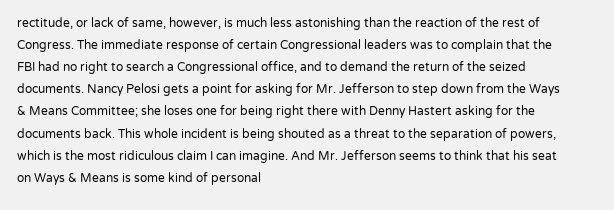rectitude, or lack of same, however, is much less astonishing than the reaction of the rest of Congress. The immediate response of certain Congressional leaders was to complain that the FBI had no right to search a Congressional office, and to demand the return of the seized documents. Nancy Pelosi gets a point for asking for Mr. Jefferson to step down from the Ways & Means Committee; she loses one for being right there with Denny Hastert asking for the documents back. This whole incident is being shouted as a threat to the separation of powers, which is the most ridiculous claim I can imagine. And Mr. Jefferson seems to think that his seat on Ways & Means is some kind of personal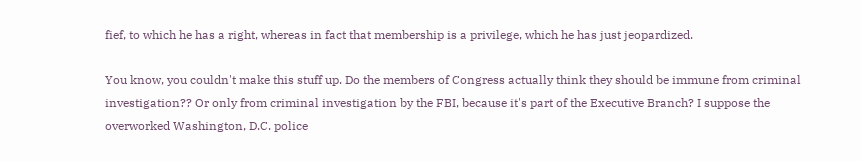fief, to which he has a right, whereas in fact that membership is a privilege, which he has just jeopardized.

You know, you couldn't make this stuff up. Do the members of Congress actually think they should be immune from criminal investigation?? Or only from criminal investigation by the FBI, because it's part of the Executive Branch? I suppose the overworked Washington, D.C. police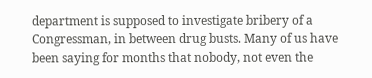department is supposed to investigate bribery of a Congressman, in between drug busts. Many of us have been saying for months that nobody, not even the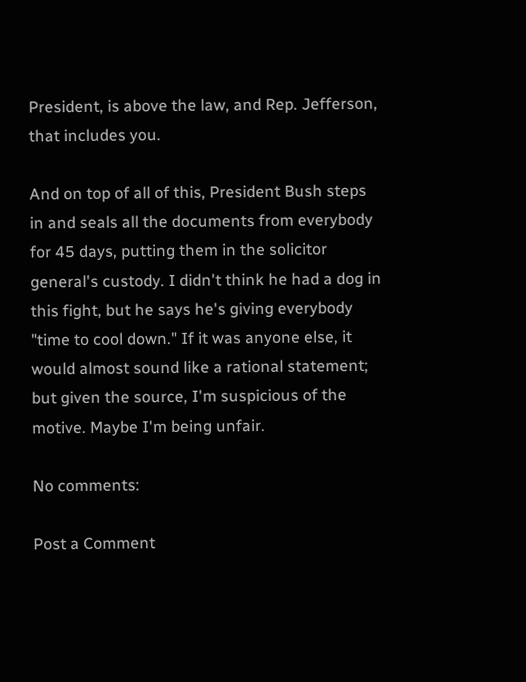President, is above the law, and Rep. Jefferson, that includes you.

And on top of all of this, President Bush steps in and seals all the documents from everybody for 45 days, putting them in the solicitor general's custody. I didn't think he had a dog in this fight, but he says he's giving everybody "time to cool down." If it was anyone else, it would almost sound like a rational statement; but given the source, I'm suspicious of the motive. Maybe I'm being unfair.

No comments:

Post a Comment